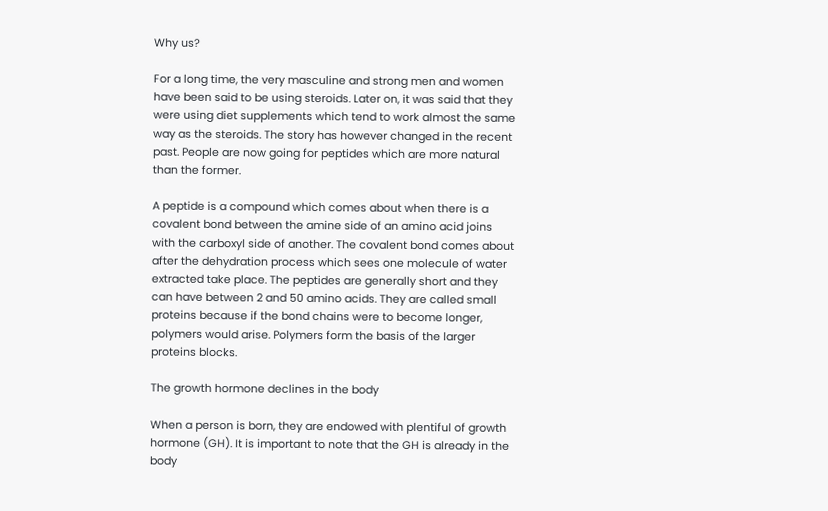Why us?

For a long time, the very masculine and strong men and women have been said to be using steroids. Later on, it was said that they were using diet supplements which tend to work almost the same way as the steroids. The story has however changed in the recent past. People are now going for peptides which are more natural than the former.

A peptide is a compound which comes about when there is a covalent bond between the amine side of an amino acid joins with the carboxyl side of another. The covalent bond comes about after the dehydration process which sees one molecule of water extracted take place. The peptides are generally short and they can have between 2 and 50 amino acids. They are called small proteins because if the bond chains were to become longer, polymers would arise. Polymers form the basis of the larger proteins blocks.

The growth hormone declines in the body

When a person is born, they are endowed with plentiful of growth hormone (GH). It is important to note that the GH is already in the body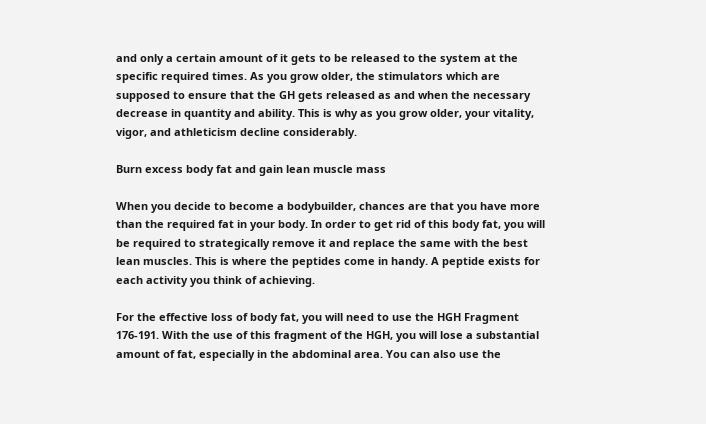and only a certain amount of it gets to be released to the system at the specific required times. As you grow older, the stimulators which are supposed to ensure that the GH gets released as and when the necessary decrease in quantity and ability. This is why as you grow older, your vitality, vigor, and athleticism decline considerably.

Burn excess body fat and gain lean muscle mass

When you decide to become a bodybuilder, chances are that you have more than the required fat in your body. In order to get rid of this body fat, you will be required to strategically remove it and replace the same with the best lean muscles. This is where the peptides come in handy. A peptide exists for each activity you think of achieving.

For the effective loss of body fat, you will need to use the HGH Fragment 176-191. With the use of this fragment of the HGH, you will lose a substantial amount of fat, especially in the abdominal area. You can also use the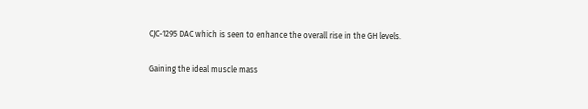CJC-1295 DAC which is seen to enhance the overall rise in the GH levels.

Gaining the ideal muscle mass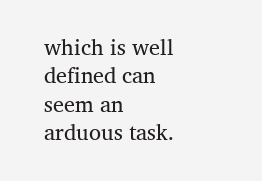which is well defined can seem an arduous task.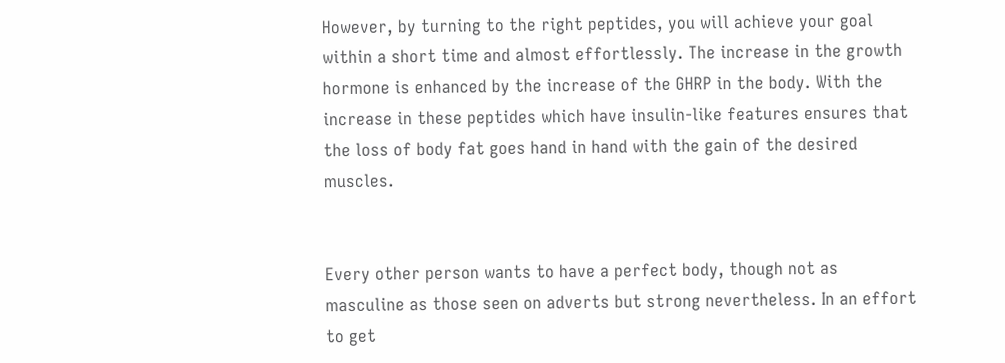However, by turning to the right peptides, you will achieve your goal within a short time and almost effortlessly. The increase in the growth hormone is enhanced by the increase of the GHRP in the body. With the increase in these peptides which have insulin-like features ensures that the loss of body fat goes hand in hand with the gain of the desired muscles.


Every other person wants to have a perfect body, though not as masculine as those seen on adverts but strong nevertheless. In an effort to get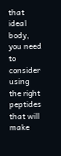that ideal body, you need to consider using the right peptides that will make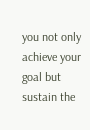you not only achieve your goal but sustain the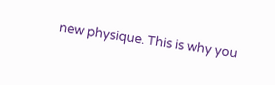new physique. This is why you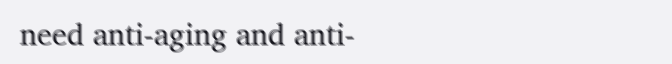need anti-aging and anti-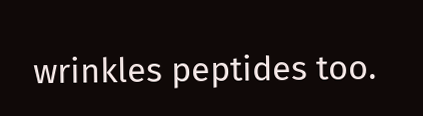wrinkles peptides too.